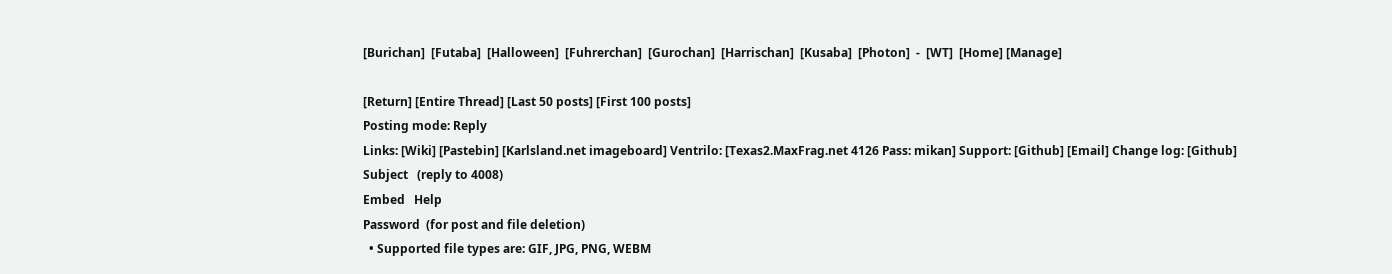[Burichan]  [Futaba]  [Halloween]  [Fuhrerchan]  [Gurochan]  [Harrischan]  [Kusaba]  [Photon]  -  [WT]  [Home] [Manage]

[Return] [Entire Thread] [Last 50 posts] [First 100 posts]
Posting mode: Reply
Links: [Wiki] [Pastebin] [Karlsland.net imageboard] Ventrilo: [Texas2.MaxFrag.net 4126 Pass: mikan] Support: [Github] [Email] Change log: [Github]
Subject   (reply to 4008)
Embed   Help
Password  (for post and file deletion)
  • Supported file types are: GIF, JPG, PNG, WEBM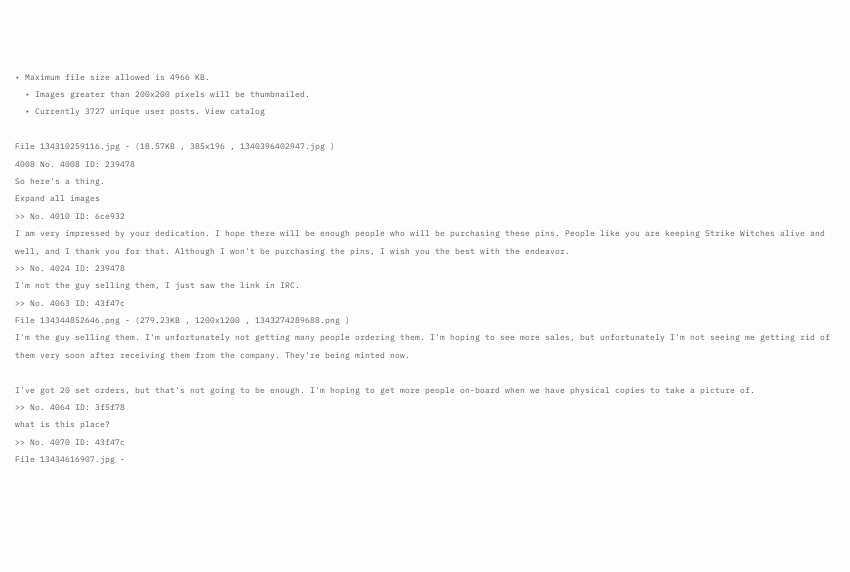• Maximum file size allowed is 4966 KB.
  • Images greater than 200x200 pixels will be thumbnailed.
  • Currently 3727 unique user posts. View catalog

File 134310259116.jpg - (18.57KB , 385x196 , 1340396402947.jpg )
4008 No. 4008 ID: 239478
So here's a thing.
Expand all images
>> No. 4010 ID: 6ce932
I am very impressed by your dedication. I hope there will be enough people who will be purchasing these pins. People like you are keeping Strike Witches alive and well, and I thank you for that. Although I won't be purchasing the pins, I wish you the best with the endeavor.
>> No. 4024 ID: 239478
I'm not the guy selling them, I just saw the link in IRC.
>> No. 4063 ID: 43f47c
File 134344852646.png - (279.23KB , 1200x1200 , 1343274289688.png )
I'm the guy selling them. I'm unfortunately not getting many people ordering them. I'm hoping to see more sales, but unfortunately I'm not seeing me getting rid of them very soon after receiving them from the company. They're being minted now.

I've got 20 set orders, but that's not going to be enough. I'm hoping to get more people on-board when we have physical copies to take a picture of.
>> No. 4064 ID: 3f5f78
what is this place?
>> No. 4070 ID: 43f47c
File 13434616907.jpg -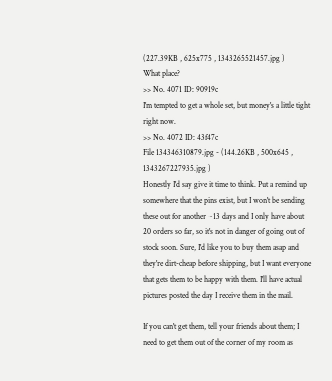(227.39KB , 625x775 , 1343265521457.jpg )
What place?
>> No. 4071 ID: 90919c
I'm tempted to get a whole set, but money's a little tight right now.
>> No. 4072 ID: 43f47c
File 134346310879.jpg - (144.26KB , 500x645 , 1343267227935.jpg )
Honestly I'd say give it time to think. Put a remind up somewhere that the pins exist, but I won't be sending these out for another ~13 days and I only have about 20 orders so far, so it's not in danger of going out of stock soon. Sure, I'd like you to buy them asap and they're dirt-cheap before shipping, but I want everyone that gets them to be happy with them. I'll have actual pictures posted the day I receive them in the mail.

If you can't get them, tell your friends about them; I need to get them out of the corner of my room as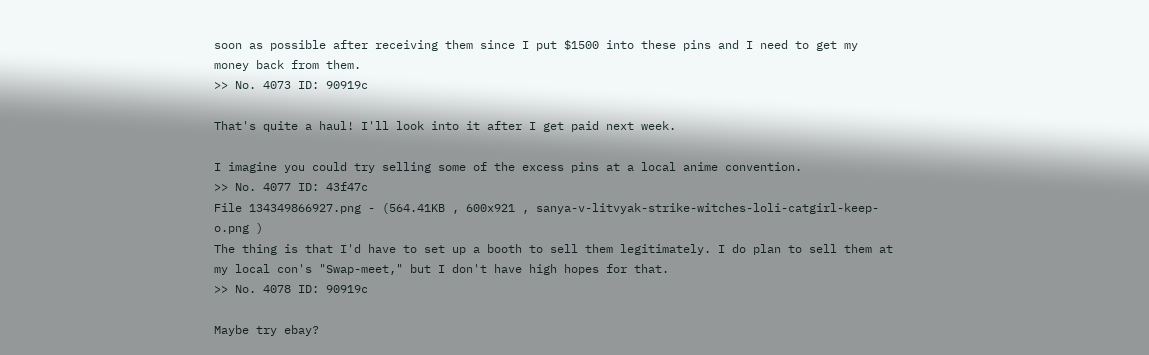soon as possible after receiving them since I put $1500 into these pins and I need to get my money back from them.
>> No. 4073 ID: 90919c

That's quite a haul! I'll look into it after I get paid next week.

I imagine you could try selling some of the excess pins at a local anime convention.
>> No. 4077 ID: 43f47c
File 134349866927.png - (564.41KB , 600x921 , sanya-v-litvyak-strike-witches-loli-catgirl-keep-o.png )
The thing is that I'd have to set up a booth to sell them legitimately. I do plan to sell them at my local con's "Swap-meet," but I don't have high hopes for that.
>> No. 4078 ID: 90919c

Maybe try ebay?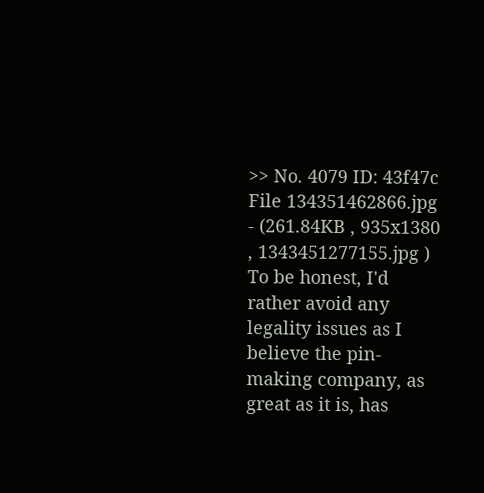>> No. 4079 ID: 43f47c
File 134351462866.jpg - (261.84KB , 935x1380 , 1343451277155.jpg )
To be honest, I'd rather avoid any legality issues as I believe the pin-making company, as great as it is, has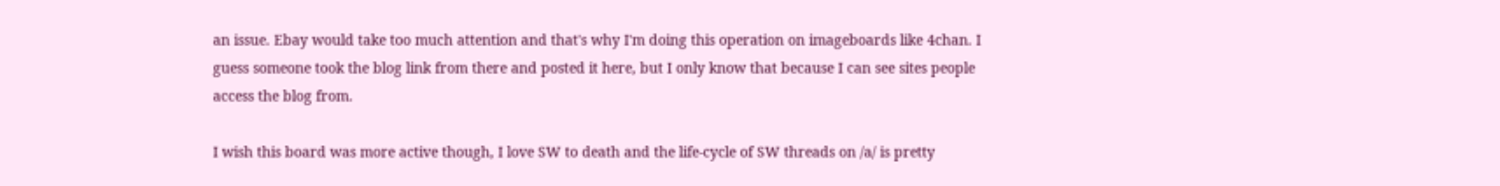an issue. Ebay would take too much attention and that's why I'm doing this operation on imageboards like 4chan. I guess someone took the blog link from there and posted it here, but I only know that because I can see sites people access the blog from.

I wish this board was more active though, I love SW to death and the life-cycle of SW threads on /a/ is pretty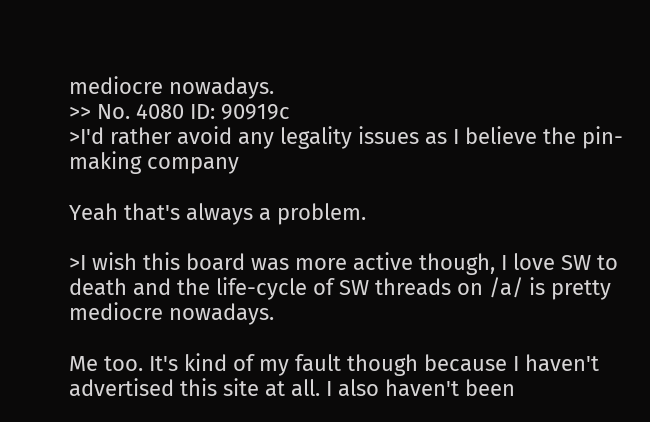mediocre nowadays.
>> No. 4080 ID: 90919c
>I'd rather avoid any legality issues as I believe the pin-making company

Yeah that's always a problem.

>I wish this board was more active though, I love SW to death and the life-cycle of SW threads on /a/ is pretty mediocre nowadays.

Me too. It's kind of my fault though because I haven't advertised this site at all. I also haven't been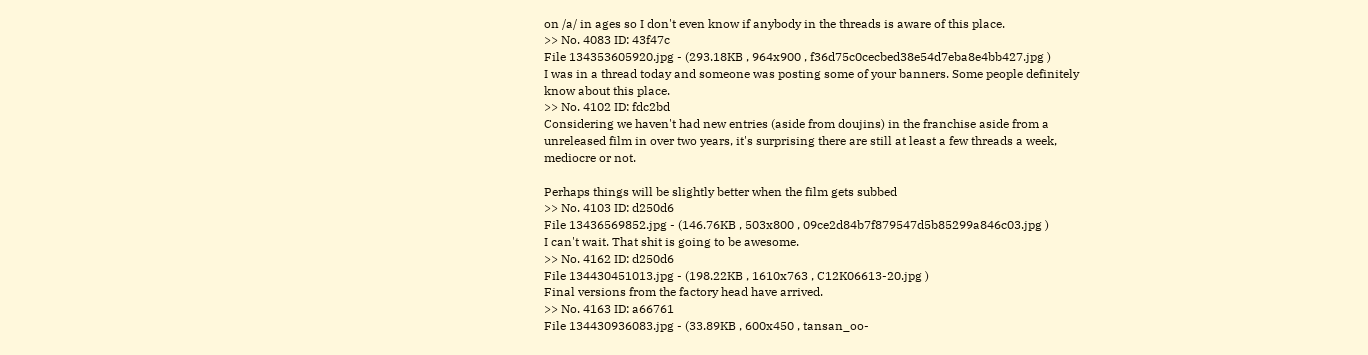on /a/ in ages so I don't even know if anybody in the threads is aware of this place.
>> No. 4083 ID: 43f47c
File 134353605920.jpg - (293.18KB , 964x900 , f36d75c0cecbed38e54d7eba8e4bb427.jpg )
I was in a thread today and someone was posting some of your banners. Some people definitely know about this place.
>> No. 4102 ID: fdc2bd
Considering we haven't had new entries (aside from doujins) in the franchise aside from a unreleased film in over two years, it's surprising there are still at least a few threads a week, mediocre or not.

Perhaps things will be slightly better when the film gets subbed
>> No. 4103 ID: d250d6
File 13436569852.jpg - (146.76KB , 503x800 , 09ce2d84b7f879547d5b85299a846c03.jpg )
I can't wait. That shit is going to be awesome.
>> No. 4162 ID: d250d6
File 134430451013.jpg - (198.22KB , 1610x763 , C12K06613-20.jpg )
Final versions from the factory head have arrived.
>> No. 4163 ID: a66761
File 134430936083.jpg - (33.89KB , 600x450 , tansan_oo-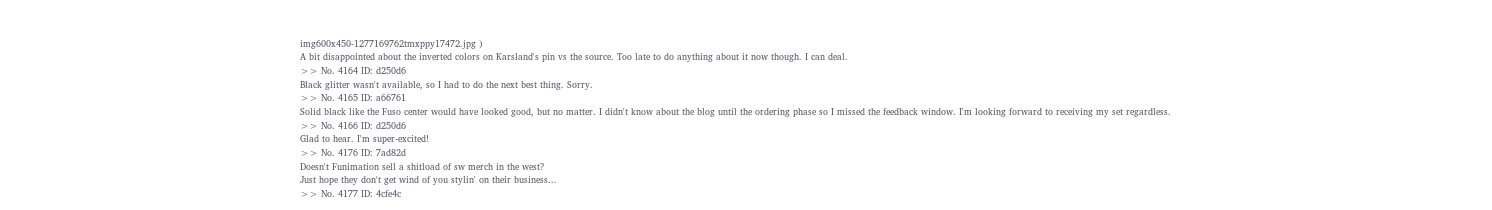img600x450-1277169762tmxppy17472.jpg )
A bit disappointed about the inverted colors on Karsland's pin vs the source. Too late to do anything about it now though. I can deal.
>> No. 4164 ID: d250d6
Black glitter wasn't available, so I had to do the next best thing. Sorry.
>> No. 4165 ID: a66761
Solid black like the Fuso center would have looked good, but no matter. I didn't know about the blog until the ordering phase so I missed the feedback window. I'm looking forward to receiving my set regardless.
>> No. 4166 ID: d250d6
Glad to hear. I'm super-excited!
>> No. 4176 ID: 7ad82d
Doesn't Funimation sell a shitload of sw merch in the west?
Just hope they don't get wind of you stylin' on their business...
>> No. 4177 ID: 4cfe4c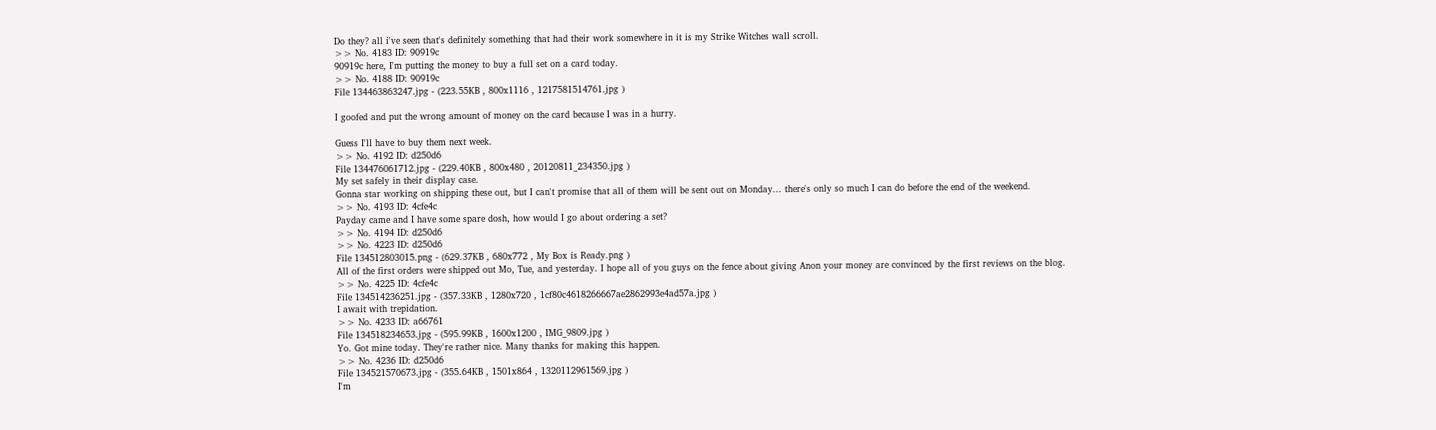Do they? all i've seen that's definitely something that had their work somewhere in it is my Strike Witches wall scroll.
>> No. 4183 ID: 90919c
90919c here, I'm putting the money to buy a full set on a card today.
>> No. 4188 ID: 90919c
File 134463863247.jpg - (223.55KB , 800x1116 , 1217581514761.jpg )

I goofed and put the wrong amount of money on the card because I was in a hurry.

Guess I'll have to buy them next week.
>> No. 4192 ID: d250d6
File 134476061712.jpg - (229.40KB , 800x480 , 20120811_234350.jpg )
My set safely in their display case.
Gonna star working on shipping these out, but I can't promise that all of them will be sent out on Monday... there's only so much I can do before the end of the weekend.
>> No. 4193 ID: 4cfe4c
Payday came and I have some spare dosh, how would I go about ordering a set?
>> No. 4194 ID: d250d6
>> No. 4223 ID: d250d6
File 134512803015.png - (629.37KB , 680x772 , My Box is Ready.png )
All of the first orders were shipped out Mo, Tue, and yesterday. I hope all of you guys on the fence about giving Anon your money are convinced by the first reviews on the blog.
>> No. 4225 ID: 4cfe4c
File 134514236251.jpg - (357.33KB , 1280x720 , 1cf80c4618266667ae2862993e4ad57a.jpg )
I await with trepidation.
>> No. 4233 ID: a66761
File 134518234653.jpg - (595.99KB , 1600x1200 , IMG_9809.jpg )
Yo. Got mine today. They're rather nice. Many thanks for making this happen.
>> No. 4236 ID: d250d6
File 134521570673.jpg - (355.64KB , 1501x864 , 1320112961569.jpg )
I'm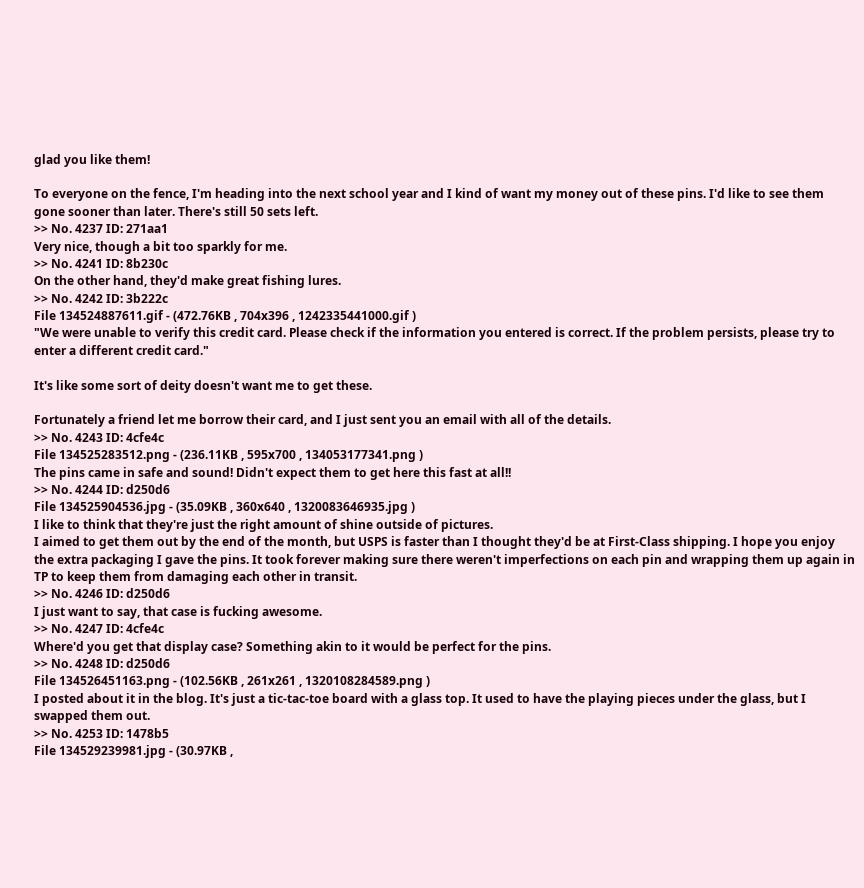glad you like them!

To everyone on the fence, I'm heading into the next school year and I kind of want my money out of these pins. I'd like to see them gone sooner than later. There's still 50 sets left.
>> No. 4237 ID: 271aa1
Very nice, though a bit too sparkly for me.
>> No. 4241 ID: 8b230c
On the other hand, they'd make great fishing lures.
>> No. 4242 ID: 3b222c
File 134524887611.gif - (472.76KB , 704x396 , 1242335441000.gif )
"We were unable to verify this credit card. Please check if the information you entered is correct. If the problem persists, please try to enter a different credit card."

It's like some sort of deity doesn't want me to get these.

Fortunately a friend let me borrow their card, and I just sent you an email with all of the details.
>> No. 4243 ID: 4cfe4c
File 134525283512.png - (236.11KB , 595x700 , 134053177341.png )
The pins came in safe and sound! Didn't expect them to get here this fast at all!!
>> No. 4244 ID: d250d6
File 134525904536.jpg - (35.09KB , 360x640 , 1320083646935.jpg )
I like to think that they're just the right amount of shine outside of pictures.
I aimed to get them out by the end of the month, but USPS is faster than I thought they'd be at First-Class shipping. I hope you enjoy the extra packaging I gave the pins. It took forever making sure there weren't imperfections on each pin and wrapping them up again in TP to keep them from damaging each other in transit.
>> No. 4246 ID: d250d6
I just want to say, that case is fucking awesome.
>> No. 4247 ID: 4cfe4c
Where'd you get that display case? Something akin to it would be perfect for the pins.
>> No. 4248 ID: d250d6
File 134526451163.png - (102.56KB , 261x261 , 1320108284589.png )
I posted about it in the blog. It's just a tic-tac-toe board with a glass top. It used to have the playing pieces under the glass, but I swapped them out.
>> No. 4253 ID: 1478b5
File 134529239981.jpg - (30.97KB ,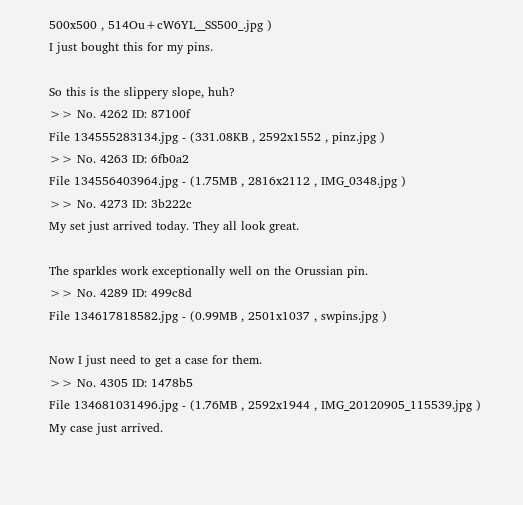500x500 , 514Ou+cW6YL__SS500_.jpg )
I just bought this for my pins.

So this is the slippery slope, huh?
>> No. 4262 ID: 87100f
File 134555283134.jpg - (331.08KB , 2592x1552 , pinz.jpg )
>> No. 4263 ID: 6fb0a2
File 134556403964.jpg - (1.75MB , 2816x2112 , IMG_0348.jpg )
>> No. 4273 ID: 3b222c
My set just arrived today. They all look great.

The sparkles work exceptionally well on the Orussian pin.
>> No. 4289 ID: 499c8d
File 134617818582.jpg - (0.99MB , 2501x1037 , swpins.jpg )

Now I just need to get a case for them.
>> No. 4305 ID: 1478b5
File 134681031496.jpg - (1.76MB , 2592x1944 , IMG_20120905_115539.jpg )
My case just arrived.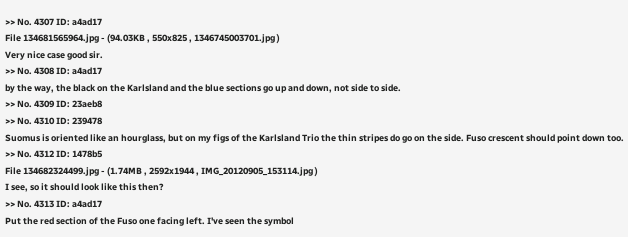>> No. 4307 ID: a4ad17
File 134681565964.jpg - (94.03KB , 550x825 , 1346745003701.jpg )
Very nice case good sir.
>> No. 4308 ID: a4ad17
by the way, the black on the Karlsland and the blue sections go up and down, not side to side.
>> No. 4309 ID: 23aeb8
>> No. 4310 ID: 239478
Suomus is oriented like an hourglass, but on my figs of the Karlsland Trio the thin stripes do go on the side. Fuso crescent should point down too.
>> No. 4312 ID: 1478b5
File 134682324499.jpg - (1.74MB , 2592x1944 , IMG_20120905_153114.jpg )
I see, so it should look like this then?
>> No. 4313 ID: a4ad17
Put the red section of the Fuso one facing left. I've seen the symbol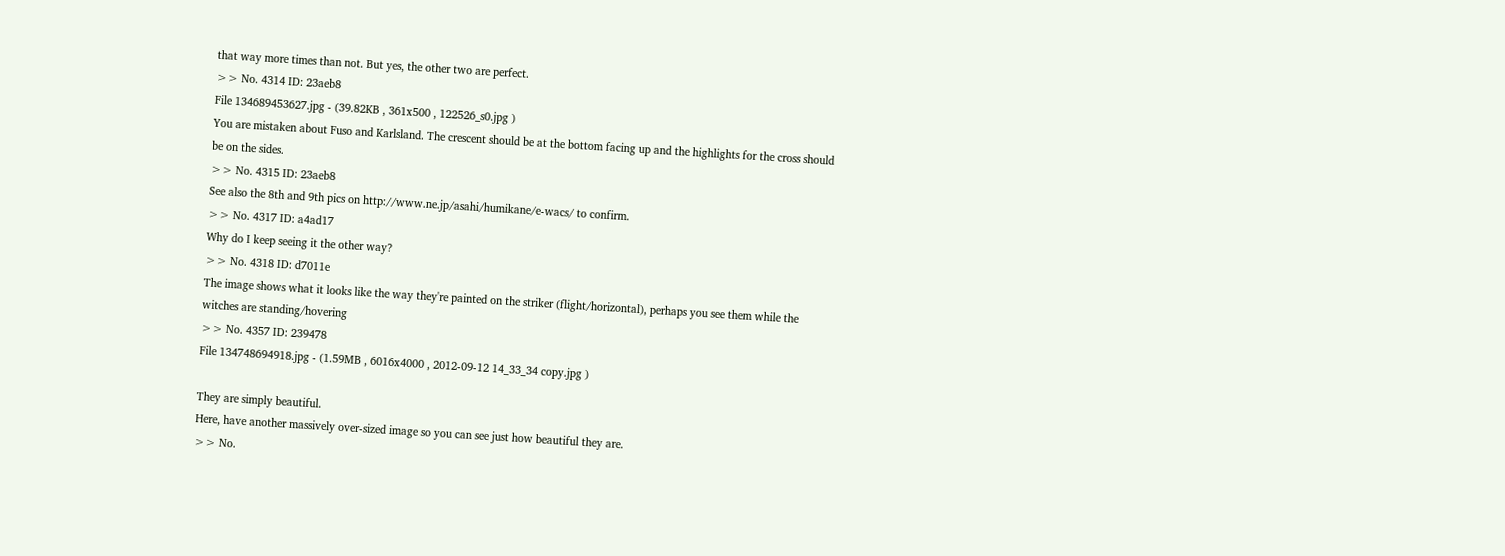that way more times than not. But yes, the other two are perfect.
>> No. 4314 ID: 23aeb8
File 134689453627.jpg - (39.82KB , 361x500 , 122526_s0.jpg )
You are mistaken about Fuso and Karlsland. The crescent should be at the bottom facing up and the highlights for the cross should be on the sides.
>> No. 4315 ID: 23aeb8
See also the 8th and 9th pics on http://www.ne.jp/asahi/humikane/e-wacs/ to confirm.
>> No. 4317 ID: a4ad17
Why do I keep seeing it the other way?
>> No. 4318 ID: d7011e
The image shows what it looks like the way they're painted on the striker (flight/horizontal), perhaps you see them while the witches are standing/hovering
>> No. 4357 ID: 239478
File 134748694918.jpg - (1.59MB , 6016x4000 , 2012-09-12 14_33_34 copy.jpg )

They are simply beautiful.
Here, have another massively over-sized image so you can see just how beautiful they are.
>> No.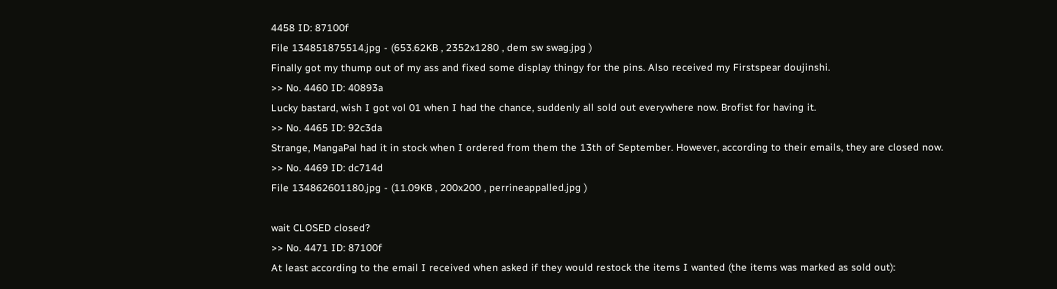4458 ID: 87100f
File 134851875514.jpg - (653.62KB , 2352x1280 , dem sw swag.jpg )
Finally got my thump out of my ass and fixed some display thingy for the pins. Also received my Firstspear doujinshi.
>> No. 4460 ID: 40893a
Lucky bastard, wish I got vol 01 when I had the chance, suddenly all sold out everywhere now. Brofist for having it.
>> No. 4465 ID: 92c3da
Strange, MangaPal had it in stock when I ordered from them the 13th of September. However, according to their emails, they are closed now.
>> No. 4469 ID: dc714d
File 134862601180.jpg - (11.09KB , 200x200 , perrineappalled.jpg )

wait CLOSED closed?
>> No. 4471 ID: 87100f
At least according to the email I received when asked if they would restock the items I wanted (the items was marked as sold out):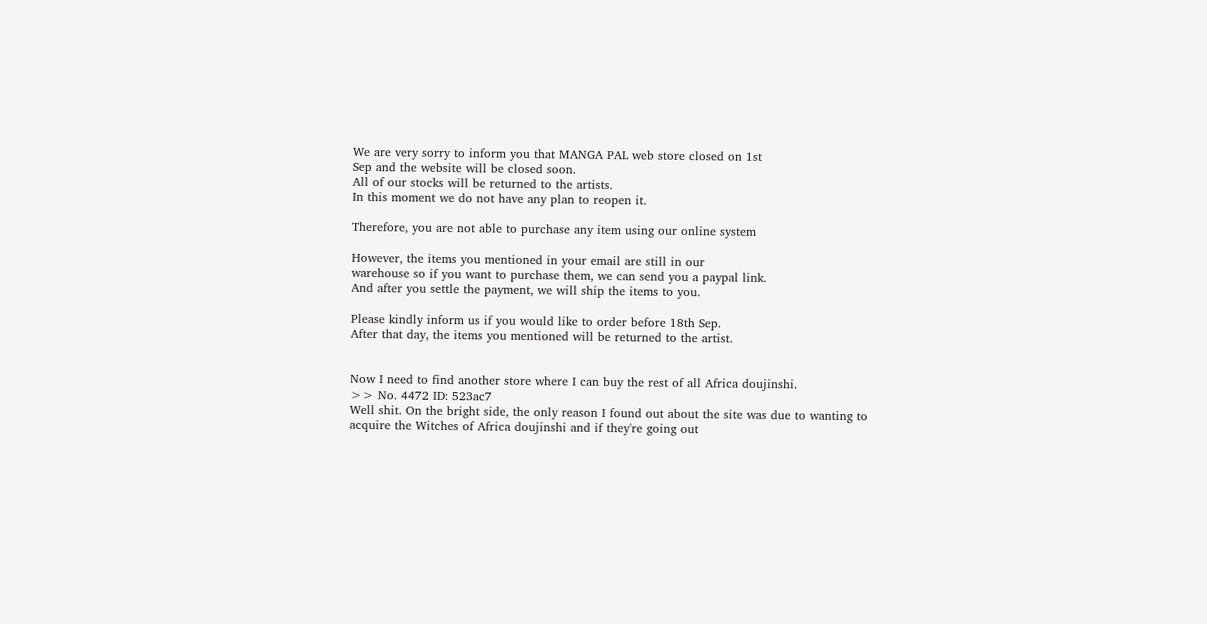We are very sorry to inform you that MANGA PAL web store closed on 1st
Sep and the website will be closed soon.
All of our stocks will be returned to the artists.
In this moment we do not have any plan to reopen it.

Therefore, you are not able to purchase any item using our online system

However, the items you mentioned in your email are still in our
warehouse so if you want to purchase them, we can send you a paypal link.
And after you settle the payment, we will ship the items to you.

Please kindly inform us if you would like to order before 18th Sep.
After that day, the items you mentioned will be returned to the artist.


Now I need to find another store where I can buy the rest of all Africa doujinshi.
>> No. 4472 ID: 523ac7
Well shit. On the bright side, the only reason I found out about the site was due to wanting to acquire the Witches of Africa doujinshi and if they're going out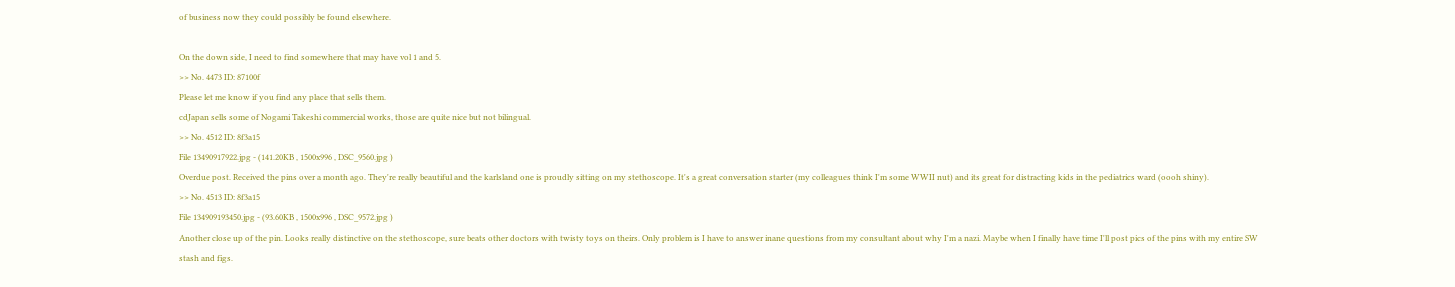of business now they could possibly be found elsewhere.

On the down side, I need to find somewhere that may have vol 1 and 5.
>> No. 4473 ID: 87100f
Please let me know if you find any place that sells them.
cdJapan sells some of Nogami Takeshi commercial works, those are quite nice but not bilingual.
>> No. 4512 ID: 8f3a15
File 13490917922.jpg - (141.20KB , 1500x996 , DSC_9560.jpg )
Overdue post. Received the pins over a month ago. They're really beautiful and the karlsland one is proudly sitting on my stethoscope. It's a great conversation starter (my colleagues think I'm some WWII nut) and its great for distracting kids in the pediatrics ward (oooh shiny).
>> No. 4513 ID: 8f3a15
File 134909193450.jpg - (93.60KB , 1500x996 , DSC_9572.jpg )
Another close up of the pin. Looks really distinctive on the stethoscope, sure beats other doctors with twisty toys on theirs. Only problem is I have to answer inane questions from my consultant about why I'm a nazi. Maybe when I finally have time I'll post pics of the pins with my entire SW stash and figs.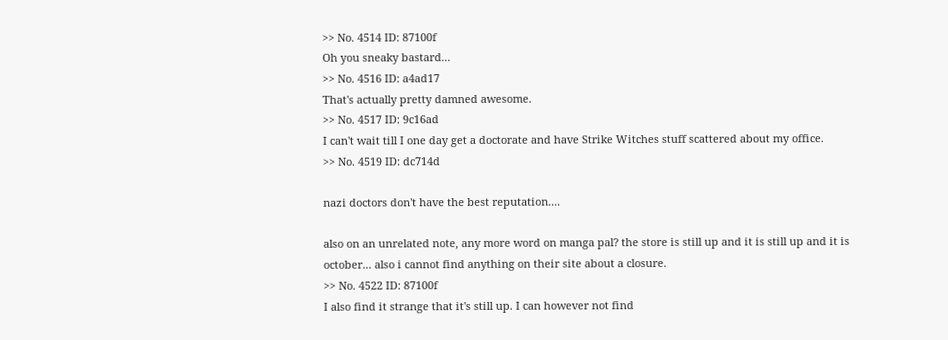>> No. 4514 ID: 87100f
Oh you sneaky bastard...
>> No. 4516 ID: a4ad17
That's actually pretty damned awesome.
>> No. 4517 ID: 9c16ad
I can't wait till I one day get a doctorate and have Strike Witches stuff scattered about my office.
>> No. 4519 ID: dc714d

nazi doctors don't have the best reputation....

also on an unrelated note, any more word on manga pal? the store is still up and it is still up and it is october... also i cannot find anything on their site about a closure.
>> No. 4522 ID: 87100f
I also find it strange that it's still up. I can however not find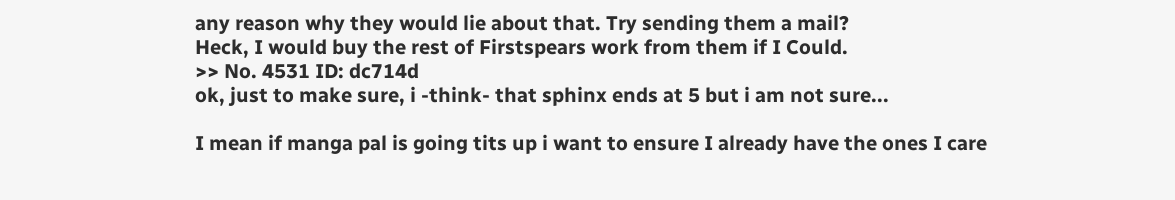any reason why they would lie about that. Try sending them a mail?
Heck, I would buy the rest of Firstspears work from them if I Could.
>> No. 4531 ID: dc714d
ok, just to make sure, i -think- that sphinx ends at 5 but i am not sure...

I mean if manga pal is going tits up i want to ensure I already have the ones I care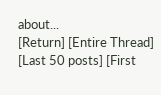about...
[Return] [Entire Thread] [Last 50 posts] [First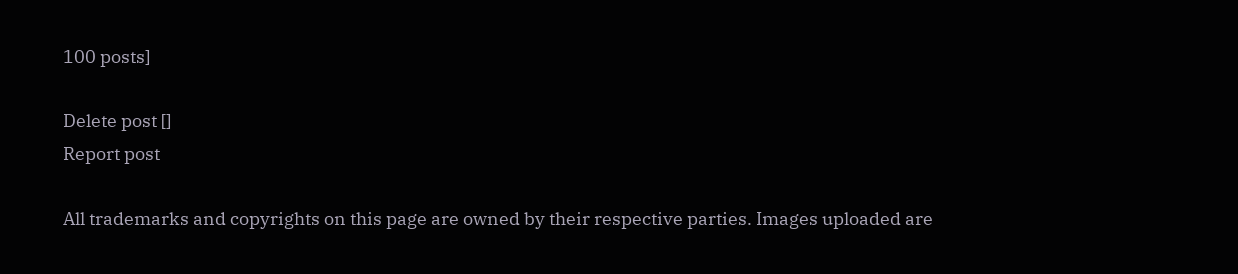100 posts]

Delete post []
Report post

All trademarks and copyrights on this page are owned by their respective parties. Images uploaded are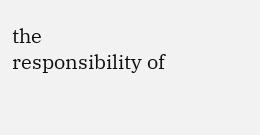the responsibility of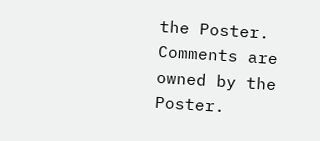the Poster. Comments are owned by the Poster.